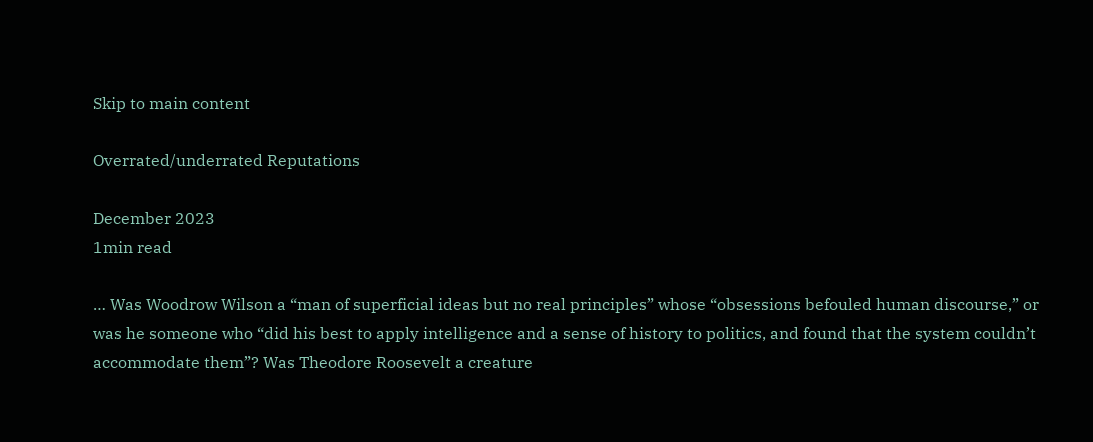Skip to main content

Overrated/underrated Reputations

December 2023
1min read

… Was Woodrow Wilson a “man of superficial ideas but no real principles” whose “obsessions befouled human discourse,” or was he someone who “did his best to apply intelligence and a sense of history to politics, and found that the system couldn’t accommodate them”? Was Theodore Roosevelt a creature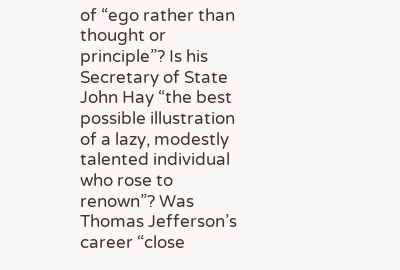of “ego rather than thought or principle”? Is his Secretary of State John Hay “the best possible illustration of a lazy, modestly talented individual who rose to renown”? Was Thomas Jefferson’s career “close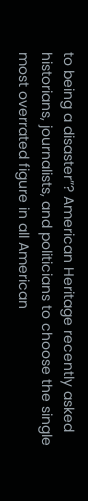to being a disaster”? American Heritage recently asked historians, journalists, and politicians to choose the single most overrated figure in all American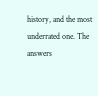history, and the most underrated one. The answers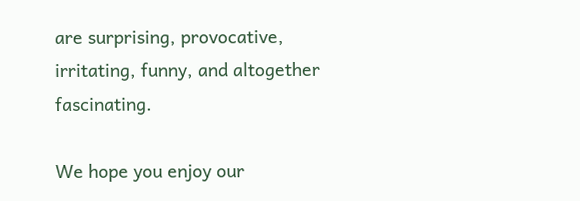are surprising, provocative, irritating, funny, and altogether fascinating.

We hope you enjoy our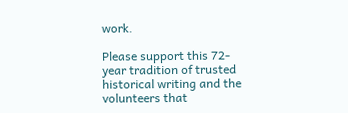work.

Please support this 72-year tradition of trusted historical writing and the volunteers that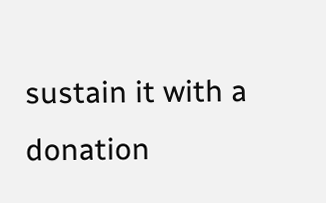sustain it with a donation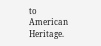to American Heritage.